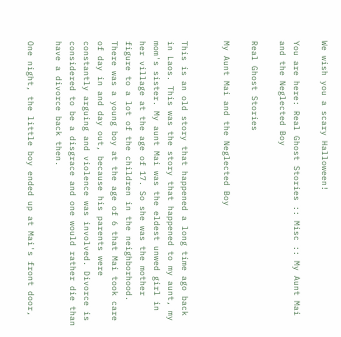We wish you a scary Halloween!

You are here: Real Ghost Stories :: Misc :: My Aunt Mai and the Neglected Boy

Real Ghost Stories

My Aunt Mai and the Neglected Boy


This is an old story that happened a long time ago back in Laos. This was the story that happened to my aunt, my mom's sister. My aunt Mai was the eldest unwed girl in her village at the age of 17. So she was the mother figure to a lot of the children in the neighborhood. There was a young boy at the age of 6 that Mai took care of day in and day out, because his parents were constantly arguing and violence was involved. Divorce is considered to be a disgrace and one would rather die than have a divorce back then.

One night, the little boy ended up at Mai's front door,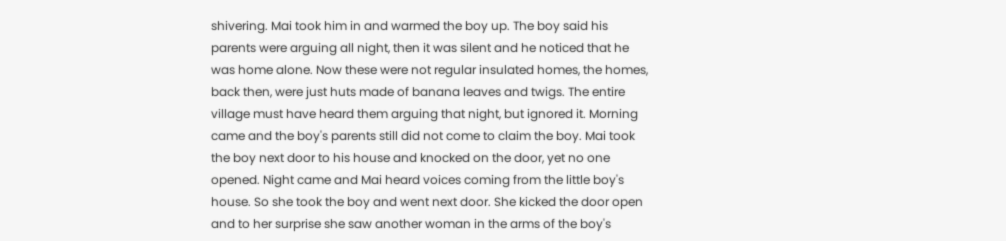shivering. Mai took him in and warmed the boy up. The boy said his parents were arguing all night, then it was silent and he noticed that he was home alone. Now these were not regular insulated homes, the homes, back then, were just huts made of banana leaves and twigs. The entire village must have heard them arguing that night, but ignored it. Morning came and the boy's parents still did not come to claim the boy. Mai took the boy next door to his house and knocked on the door, yet no one opened. Night came and Mai heard voices coming from the little boy's house. So she took the boy and went next door. She kicked the door open and to her surprise she saw another woman in the arms of the boy's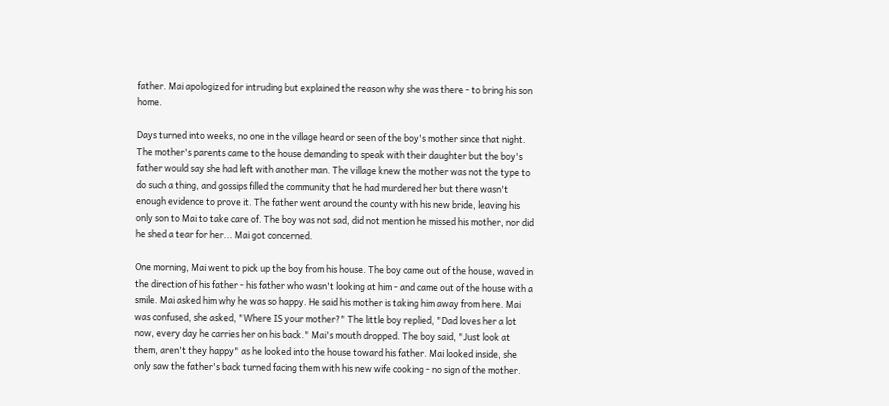father. Mai apologized for intruding but explained the reason why she was there - to bring his son home.

Days turned into weeks, no one in the village heard or seen of the boy's mother since that night. The mother's parents came to the house demanding to speak with their daughter but the boy's father would say she had left with another man. The village knew the mother was not the type to do such a thing, and gossips filled the community that he had murdered her but there wasn't enough evidence to prove it. The father went around the county with his new bride, leaving his only son to Mai to take care of. The boy was not sad, did not mention he missed his mother, nor did he shed a tear for her... Mai got concerned.

One morning, Mai went to pick up the boy from his house. The boy came out of the house, waved in the direction of his father - his father who wasn't looking at him - and came out of the house with a smile. Mai asked him why he was so happy. He said his mother is taking him away from here. Mai was confused, she asked, "Where IS your mother?" The little boy replied, "Dad loves her a lot now, every day he carries her on his back." Mai's mouth dropped. The boy said, "Just look at them, aren't they happy" as he looked into the house toward his father. Mai looked inside, she only saw the father's back turned facing them with his new wife cooking - no sign of the mother.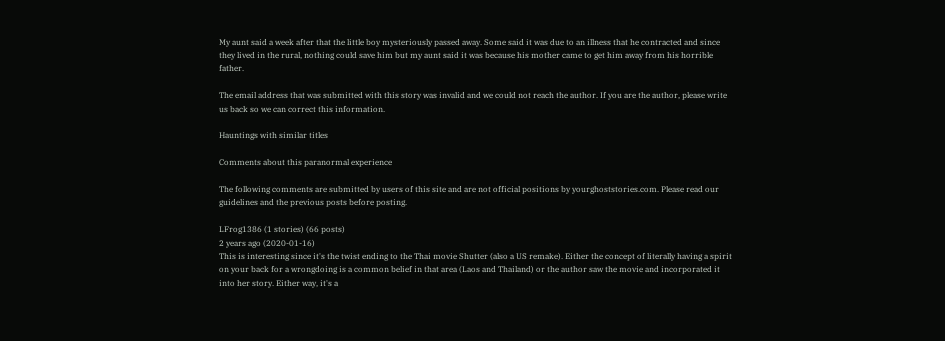My aunt said a week after that the little boy mysteriously passed away. Some said it was due to an illness that he contracted and since they lived in the rural, nothing could save him but my aunt said it was because his mother came to get him away from his horrible father.

The email address that was submitted with this story was invalid and we could not reach the author. If you are the author, please write us back so we can correct this information.

Hauntings with similar titles

Comments about this paranormal experience

The following comments are submitted by users of this site and are not official positions by yourghoststories.com. Please read our guidelines and the previous posts before posting.

LFrog1386 (1 stories) (66 posts)
2 years ago (2020-01-16)
This is interesting since it's the twist ending to the Thai movie Shutter (also a US remake). Either the concept of literally having a spirit on your back for a wrongdoing is a common belief in that area (Laos and Thailand) or the author saw the movie and incorporated it into her story. Either way, it's a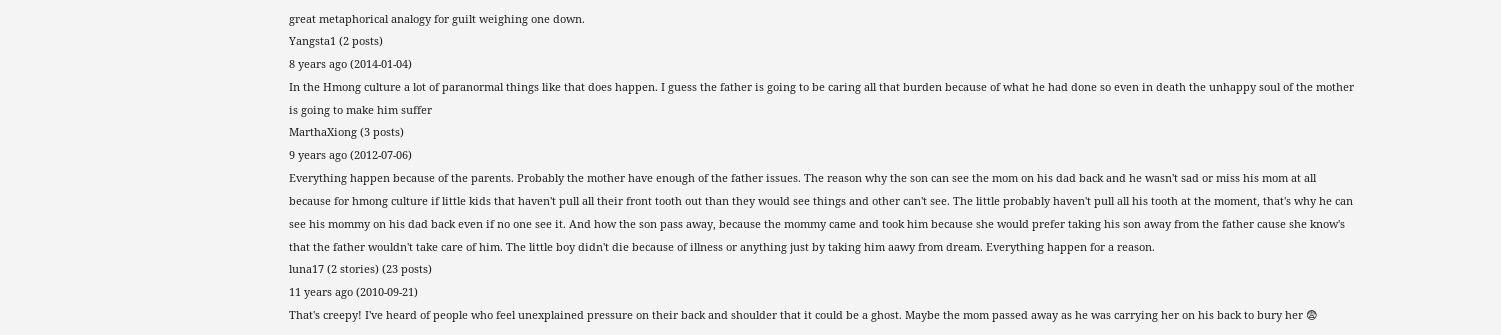great metaphorical analogy for guilt weighing one down.
Yangsta1 (2 posts)
8 years ago (2014-01-04)
In the Hmong culture a lot of paranormal things like that does happen. I guess the father is going to be caring all that burden because of what he had done so even in death the unhappy soul of the mother is going to make him suffer
MarthaXiong (3 posts)
9 years ago (2012-07-06)
Everything happen because of the parents. Probably the mother have enough of the father issues. The reason why the son can see the mom on his dad back and he wasn't sad or miss his mom at all because for hmong culture if little kids that haven't pull all their front tooth out than they would see things and other can't see. The little probably haven't pull all his tooth at the moment, that's why he can see his mommy on his dad back even if no one see it. And how the son pass away, because the mommy came and took him because she would prefer taking his son away from the father cause she know's that the father wouldn't take care of him. The little boy didn't die because of illness or anything just by taking him aawy from dream. Everything happen for a reason.
luna17 (2 stories) (23 posts)
11 years ago (2010-09-21)
That's creepy! I've heard of people who feel unexplained pressure on their back and shoulder that it could be a ghost. Maybe the mom passed away as he was carrying her on his back to bury her 😨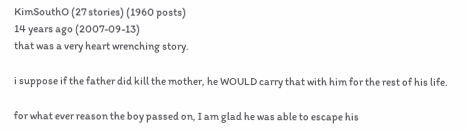KimSouthO (27 stories) (1960 posts)
14 years ago (2007-09-13)
that was a very heart wrenching story.

i suppose if the father did kill the mother, he WOULD carry that with him for the rest of his life.

for what ever reason the boy passed on, I am glad he was able to escape his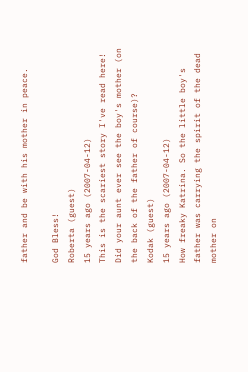father and be with his mother in peace.

God Bless!
Roberta (guest)
15 years ago (2007-04-12)
This is the scariest story I've read here! Did your aunt ever see the boy's mother (on the back of the father of course)?
Kodak (guest)
15 years ago (2007-04-12)
How freaky Katrina. So the little boy's father was carrying the spirit of the dead mother on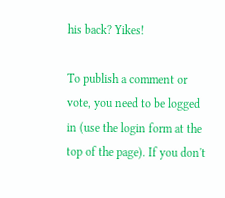his back? Yikes!

To publish a comment or vote, you need to be logged in (use the login form at the top of the page). If you don't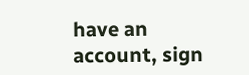have an account, sign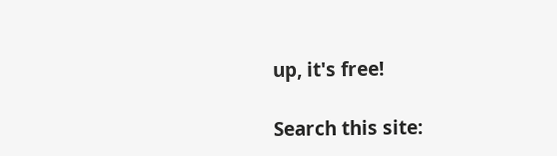up, it's free!

Search this site: